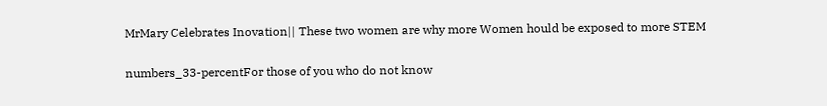MrMary Celebrates Inovation|| These two women are why more Women hould be exposed to more STEM

numbers_33-percentFor those of you who do not know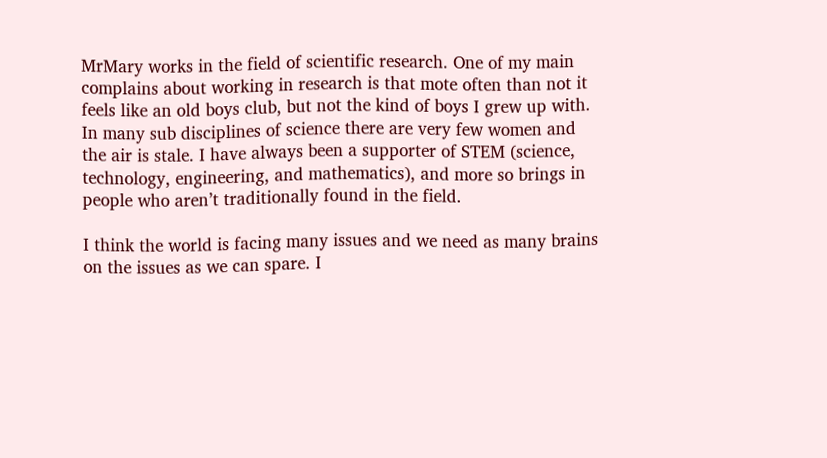MrMary works in the field of scientific research. One of my main complains about working in research is that mote often than not it feels like an old boys club, but not the kind of boys I grew up with. In many sub disciplines of science there are very few women and the air is stale. I have always been a supporter of STEM (science, technology, engineering, and mathematics), and more so brings in people who aren’t traditionally found in the field.

I think the world is facing many issues and we need as many brains on the issues as we can spare. I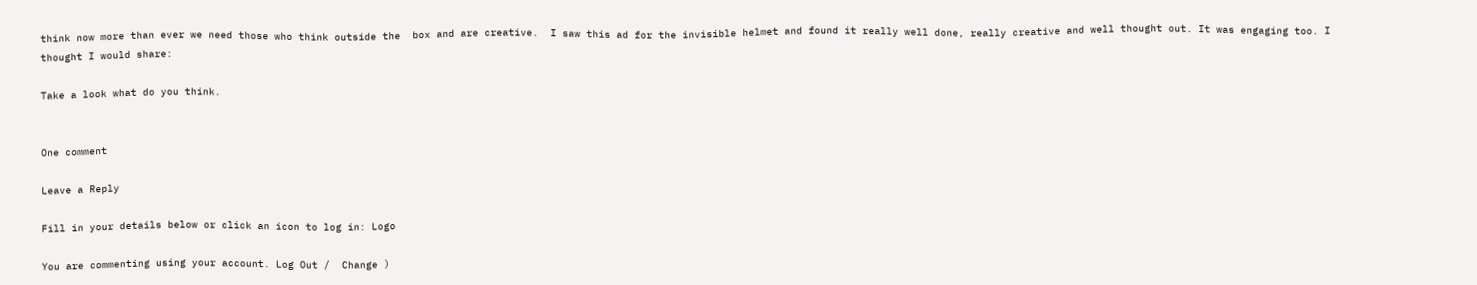think now more than ever we need those who think outside the  box and are creative.  I saw this ad for the invisible helmet and found it really well done, really creative and well thought out. It was engaging too. I thought I would share:

Take a look what do you think.


One comment

Leave a Reply

Fill in your details below or click an icon to log in: Logo

You are commenting using your account. Log Out /  Change )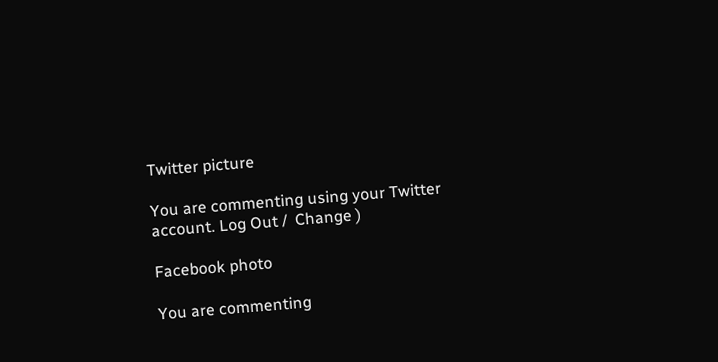Twitter picture

You are commenting using your Twitter account. Log Out /  Change )

Facebook photo

You are commenting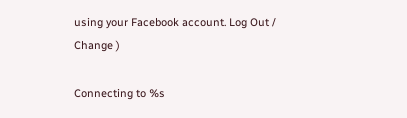using your Facebook account. Log Out /  Change )

Connecting to %s